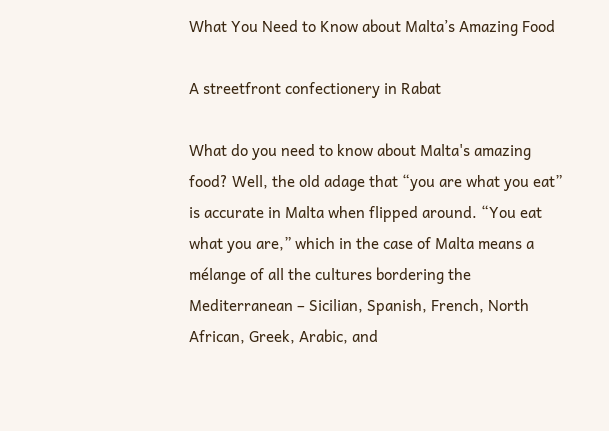What You Need to Know about Malta’s Amazing Food

A streetfront confectionery in Rabat

What do you need to know about Malta's amazing food? Well, the old adage that “you are what you eat” is accurate in Malta when flipped around. “You eat what you are,” which in the case of Malta means a mélange of all the cultures bordering the Mediterranean – Sicilian, Spanish, French, North African, Greek, Arabic, and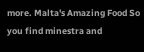more. Malta's Amazing Food So you find minestra and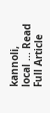kannoli, local ... Read Full Article